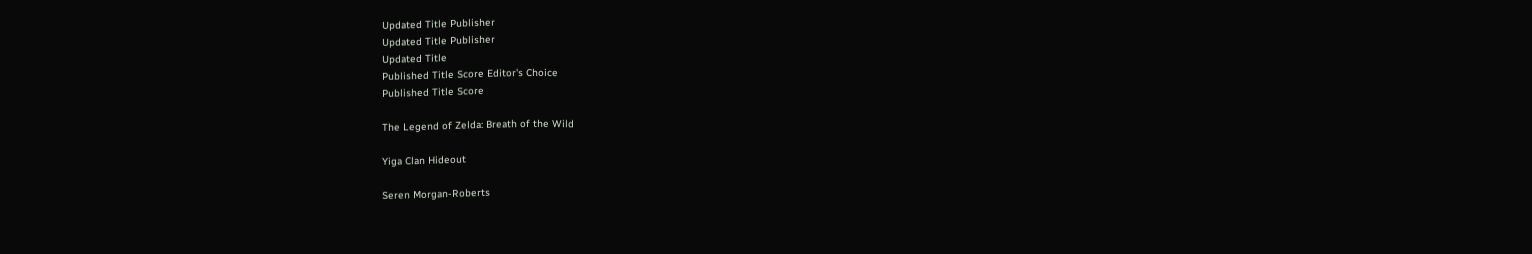Updated Title Publisher
Updated Title Publisher
Updated Title
Published Title Score Editor's Choice
Published Title Score

The Legend of Zelda: Breath of the Wild

Yiga Clan Hideout

Seren Morgan-Roberts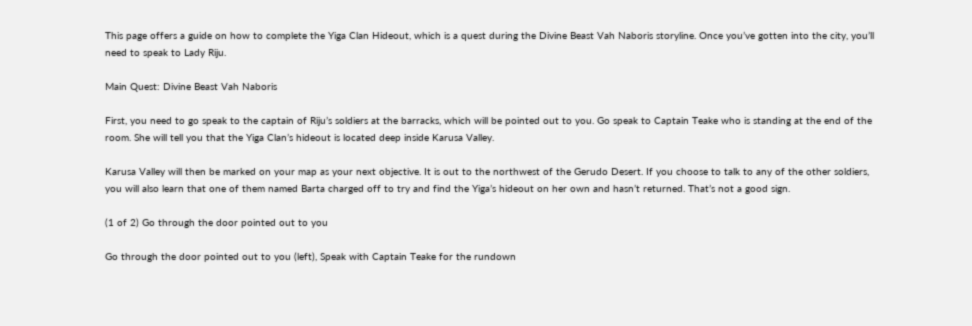This page offers a guide on how to complete the Yiga Clan Hideout, which is a quest during the Divine Beast Vah Naboris storyline. Once you’ve gotten into the city, you’ll need to speak to Lady Riju.

Main Quest: Divine Beast Vah Naboris

First, you need to go speak to the captain of Riju’s soldiers at the barracks, which will be pointed out to you. Go speak to Captain Teake who is standing at the end of the room. She will tell you that the Yiga Clan’s hideout is located deep inside Karusa Valley.

Karusa Valley will then be marked on your map as your next objective. It is out to the northwest of the Gerudo Desert. If you choose to talk to any of the other soldiers, you will also learn that one of them named Barta charged off to try and find the Yiga’s hideout on her own and hasn’t returned. That’s not a good sign.

(1 of 2) Go through the door pointed out to you

Go through the door pointed out to you (left), Speak with Captain Teake for the rundown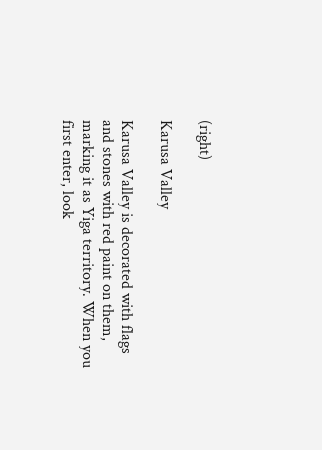(right)

Karusa Valley

Karusa Valley is decorated with flags and stones with red paint on them, marking it as Yiga territory. When you first enter, look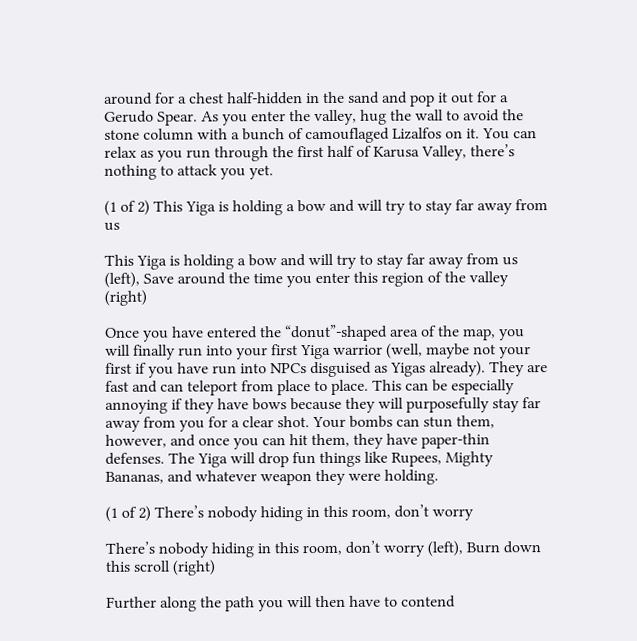around for a chest half-hidden in the sand and pop it out for a Gerudo Spear. As you enter the valley, hug the wall to avoid the stone column with a bunch of camouflaged Lizalfos on it. You can relax as you run through the first half of Karusa Valley, there’s nothing to attack you yet.

(1 of 2) This Yiga is holding a bow and will try to stay far away from us

This Yiga is holding a bow and will try to stay far away from us (left), Save around the time you enter this region of the valley (right)

Once you have entered the “donut”-shaped area of the map, you will finally run into your first Yiga warrior (well, maybe not your first if you have run into NPCs disguised as Yigas already). They are fast and can teleport from place to place. This can be especially annoying if they have bows because they will purposefully stay far away from you for a clear shot. Your bombs can stun them, however, and once you can hit them, they have paper-thin defenses. The Yiga will drop fun things like Rupees, Mighty Bananas, and whatever weapon they were holding.

(1 of 2) There’s nobody hiding in this room, don’t worry

There’s nobody hiding in this room, don’t worry (left), Burn down this scroll (right)

Further along the path you will then have to contend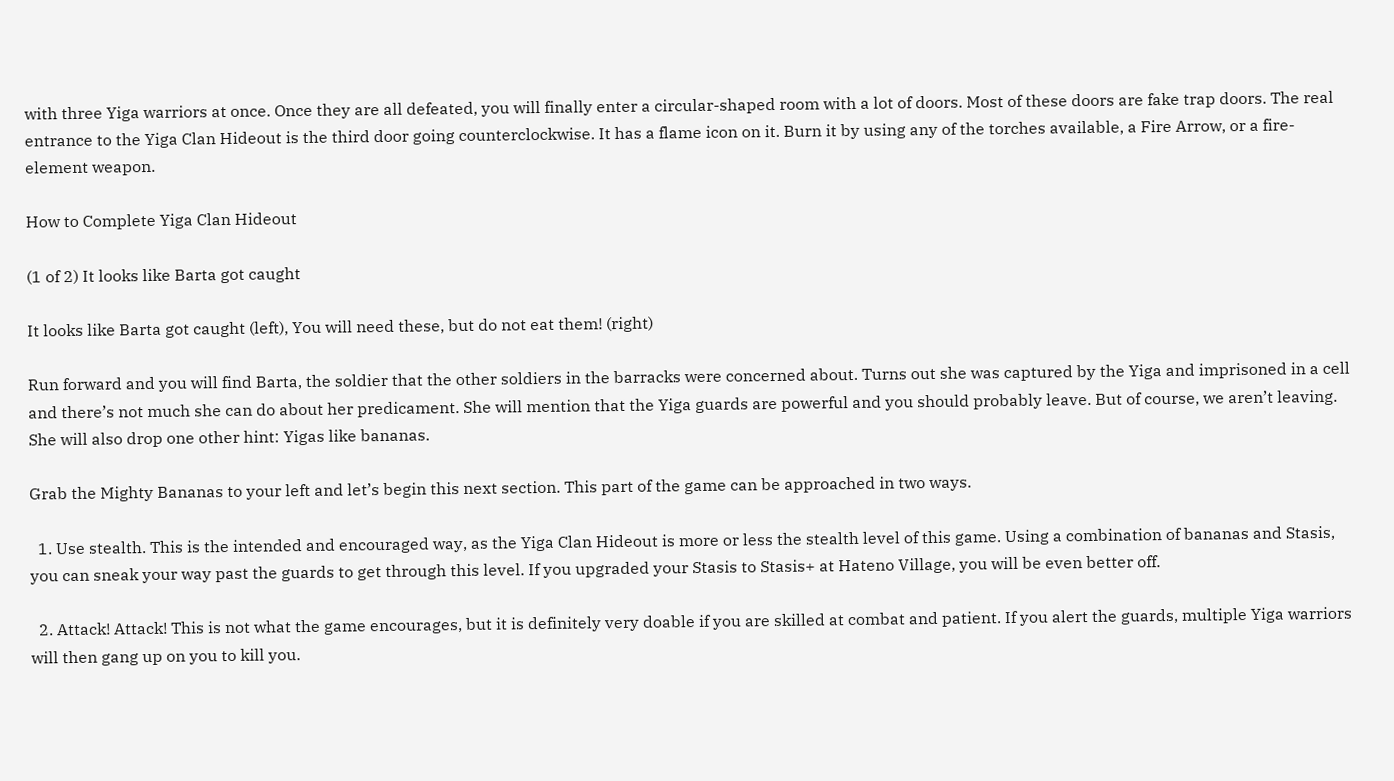with three Yiga warriors at once. Once they are all defeated, you will finally enter a circular-shaped room with a lot of doors. Most of these doors are fake trap doors. The real entrance to the Yiga Clan Hideout is the third door going counterclockwise. It has a flame icon on it. Burn it by using any of the torches available, a Fire Arrow, or a fire-element weapon.

How to Complete Yiga Clan Hideout

(1 of 2) It looks like Barta got caught

It looks like Barta got caught (left), You will need these, but do not eat them! (right)

Run forward and you will find Barta, the soldier that the other soldiers in the barracks were concerned about. Turns out she was captured by the Yiga and imprisoned in a cell and there’s not much she can do about her predicament. She will mention that the Yiga guards are powerful and you should probably leave. But of course, we aren’t leaving. She will also drop one other hint: Yigas like bananas.

Grab the Mighty Bananas to your left and let’s begin this next section. This part of the game can be approached in two ways.

  1. Use stealth. This is the intended and encouraged way, as the Yiga Clan Hideout is more or less the stealth level of this game. Using a combination of bananas and Stasis, you can sneak your way past the guards to get through this level. If you upgraded your Stasis to Stasis+ at Hateno Village, you will be even better off.

  2. Attack! Attack! This is not what the game encourages, but it is definitely very doable if you are skilled at combat and patient. If you alert the guards, multiple Yiga warriors will then gang up on you to kill you.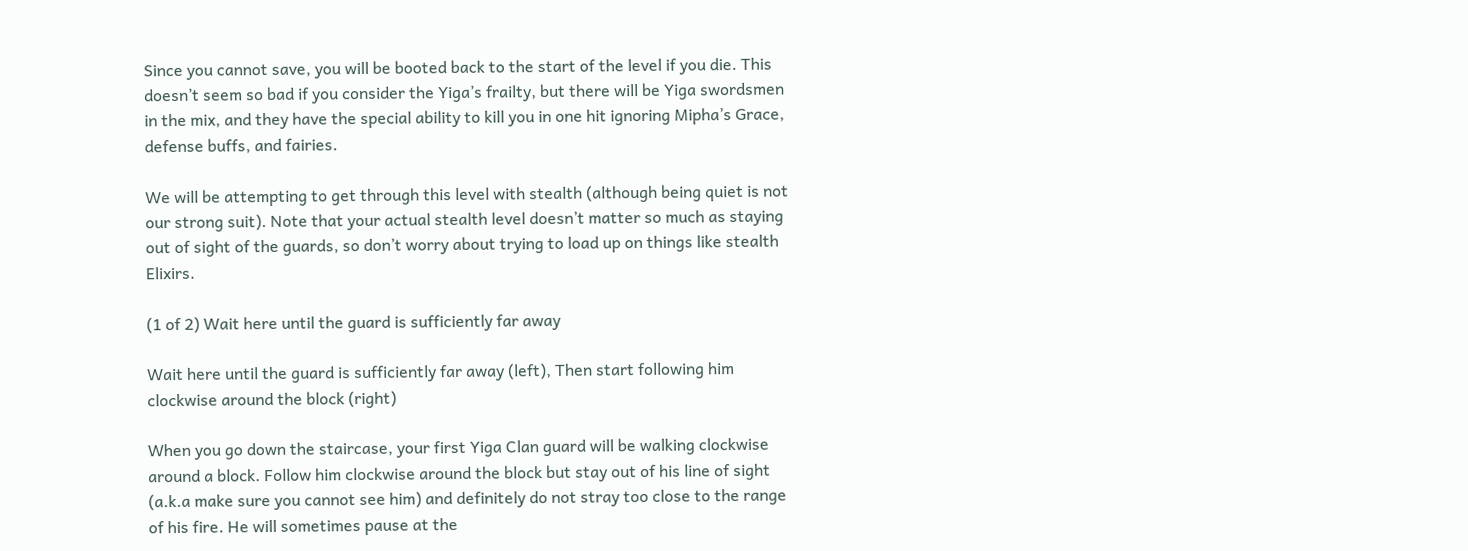Since you cannot save, you will be booted back to the start of the level if you die. This doesn’t seem so bad if you consider the Yiga’s frailty, but there will be Yiga swordsmen in the mix, and they have the special ability to kill you in one hit ignoring Mipha’s Grace, defense buffs, and fairies.

We will be attempting to get through this level with stealth (although being quiet is not our strong suit). Note that your actual stealth level doesn’t matter so much as staying out of sight of the guards, so don’t worry about trying to load up on things like stealth Elixirs.

(1 of 2) Wait here until the guard is sufficiently far away

Wait here until the guard is sufficiently far away (left), Then start following him clockwise around the block (right)

When you go down the staircase, your first Yiga Clan guard will be walking clockwise around a block. Follow him clockwise around the block but stay out of his line of sight (a.k.a make sure you cannot see him) and definitely do not stray too close to the range of his fire. He will sometimes pause at the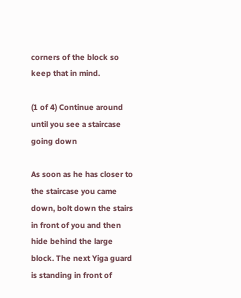corners of the block so keep that in mind.

(1 of 4) Continue around until you see a staircase going down

As soon as he has closer to the staircase you came down, bolt down the stairs in front of you and then hide behind the large block. The next Yiga guard is standing in front of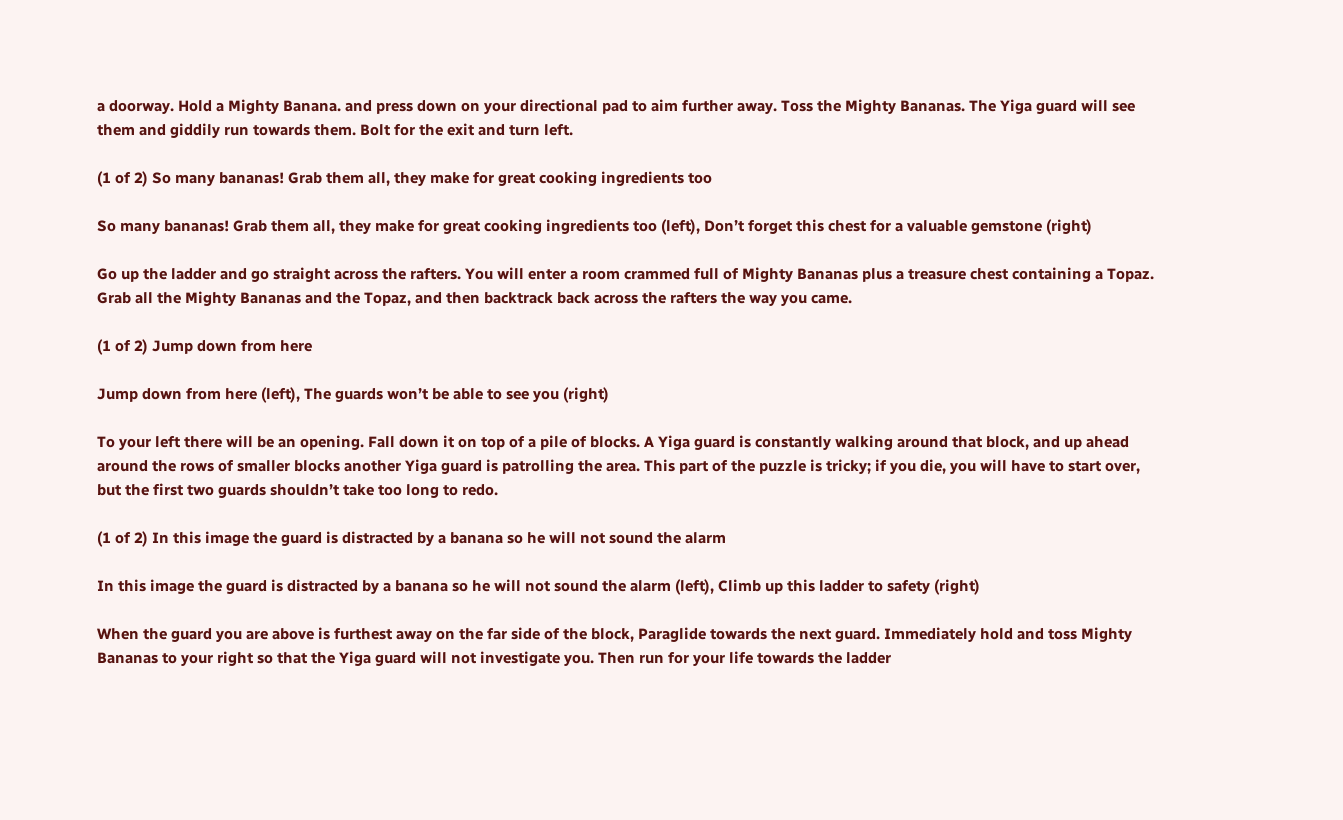a doorway. Hold a Mighty Banana. and press down on your directional pad to aim further away. Toss the Mighty Bananas. The Yiga guard will see them and giddily run towards them. Bolt for the exit and turn left.

(1 of 2) So many bananas! Grab them all, they make for great cooking ingredients too

So many bananas! Grab them all, they make for great cooking ingredients too (left), Don’t forget this chest for a valuable gemstone (right)

Go up the ladder and go straight across the rafters. You will enter a room crammed full of Mighty Bananas plus a treasure chest containing a Topaz. Grab all the Mighty Bananas and the Topaz, and then backtrack back across the rafters the way you came.

(1 of 2) Jump down from here

Jump down from here (left), The guards won’t be able to see you (right)

To your left there will be an opening. Fall down it on top of a pile of blocks. A Yiga guard is constantly walking around that block, and up ahead around the rows of smaller blocks another Yiga guard is patrolling the area. This part of the puzzle is tricky; if you die, you will have to start over, but the first two guards shouldn’t take too long to redo.

(1 of 2) In this image the guard is distracted by a banana so he will not sound the alarm

In this image the guard is distracted by a banana so he will not sound the alarm (left), Climb up this ladder to safety (right)

When the guard you are above is furthest away on the far side of the block, Paraglide towards the next guard. Immediately hold and toss Mighty Bananas to your right so that the Yiga guard will not investigate you. Then run for your life towards the ladder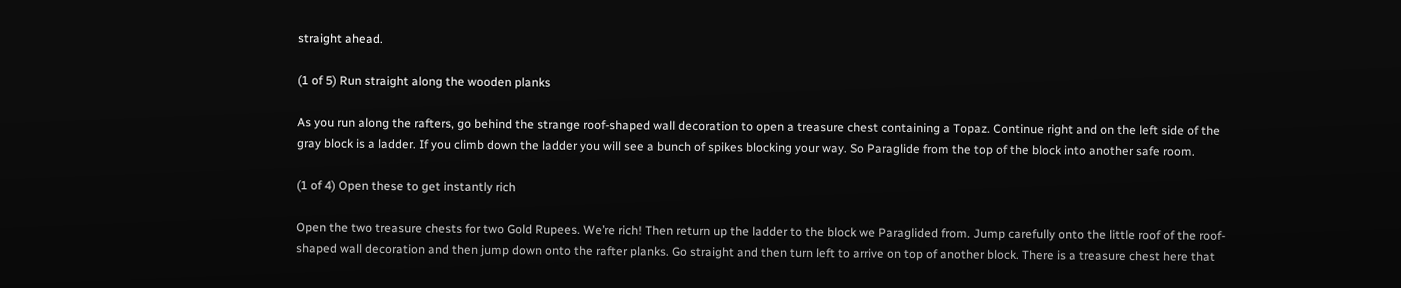straight ahead.

(1 of 5) Run straight along the wooden planks

As you run along the rafters, go behind the strange roof-shaped wall decoration to open a treasure chest containing a Topaz. Continue right and on the left side of the gray block is a ladder. If you climb down the ladder you will see a bunch of spikes blocking your way. So Paraglide from the top of the block into another safe room.

(1 of 4) Open these to get instantly rich

Open the two treasure chests for two Gold Rupees. We’re rich! Then return up the ladder to the block we Paraglided from. Jump carefully onto the little roof of the roof-shaped wall decoration and then jump down onto the rafter planks. Go straight and then turn left to arrive on top of another block. There is a treasure chest here that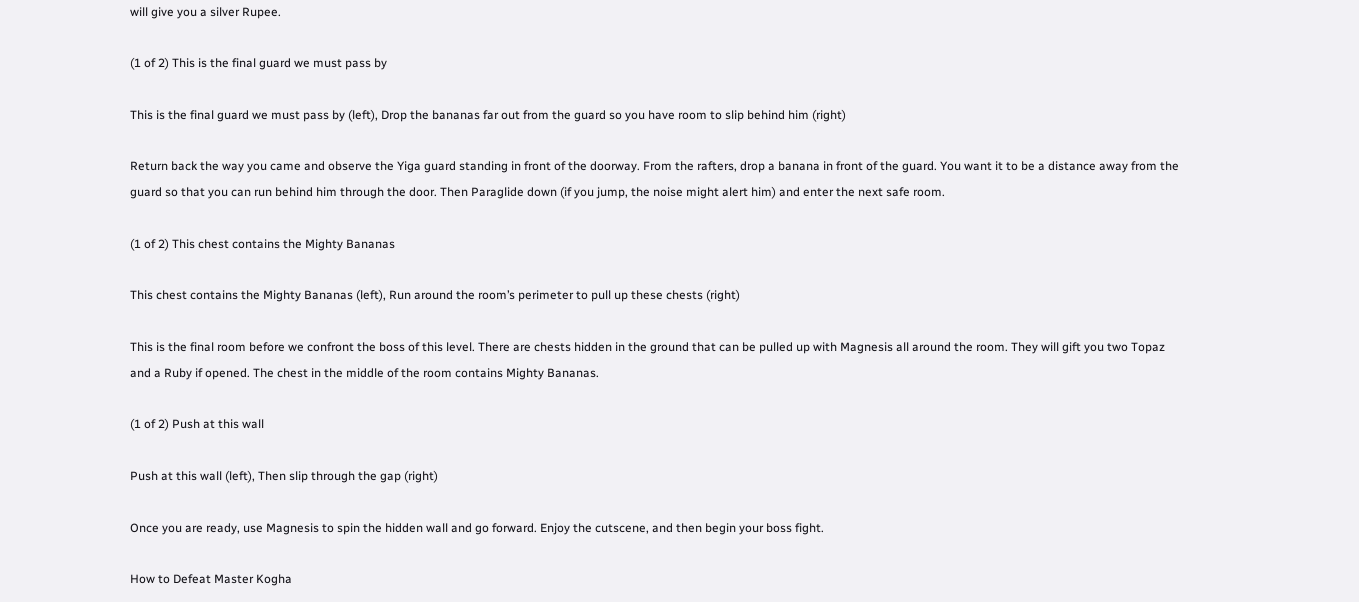will give you a silver Rupee.

(1 of 2) This is the final guard we must pass by

This is the final guard we must pass by (left), Drop the bananas far out from the guard so you have room to slip behind him (right)

Return back the way you came and observe the Yiga guard standing in front of the doorway. From the rafters, drop a banana in front of the guard. You want it to be a distance away from the guard so that you can run behind him through the door. Then Paraglide down (if you jump, the noise might alert him) and enter the next safe room.

(1 of 2) This chest contains the Mighty Bananas

This chest contains the Mighty Bananas (left), Run around the room’s perimeter to pull up these chests (right)

This is the final room before we confront the boss of this level. There are chests hidden in the ground that can be pulled up with Magnesis all around the room. They will gift you two Topaz and a Ruby if opened. The chest in the middle of the room contains Mighty Bananas.

(1 of 2) Push at this wall

Push at this wall (left), Then slip through the gap (right)

Once you are ready, use Magnesis to spin the hidden wall and go forward. Enjoy the cutscene, and then begin your boss fight.

How to Defeat Master Kogha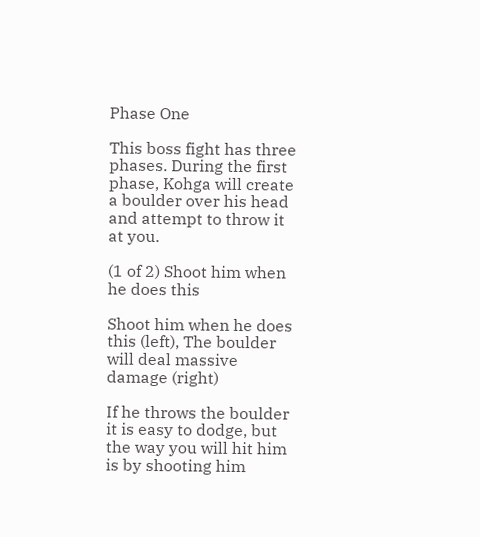Phase One

This boss fight has three phases. During the first phase, Kohga will create a boulder over his head and attempt to throw it at you.

(1 of 2) Shoot him when he does this

Shoot him when he does this (left), The boulder will deal massive damage (right)

If he throws the boulder it is easy to dodge, but the way you will hit him is by shooting him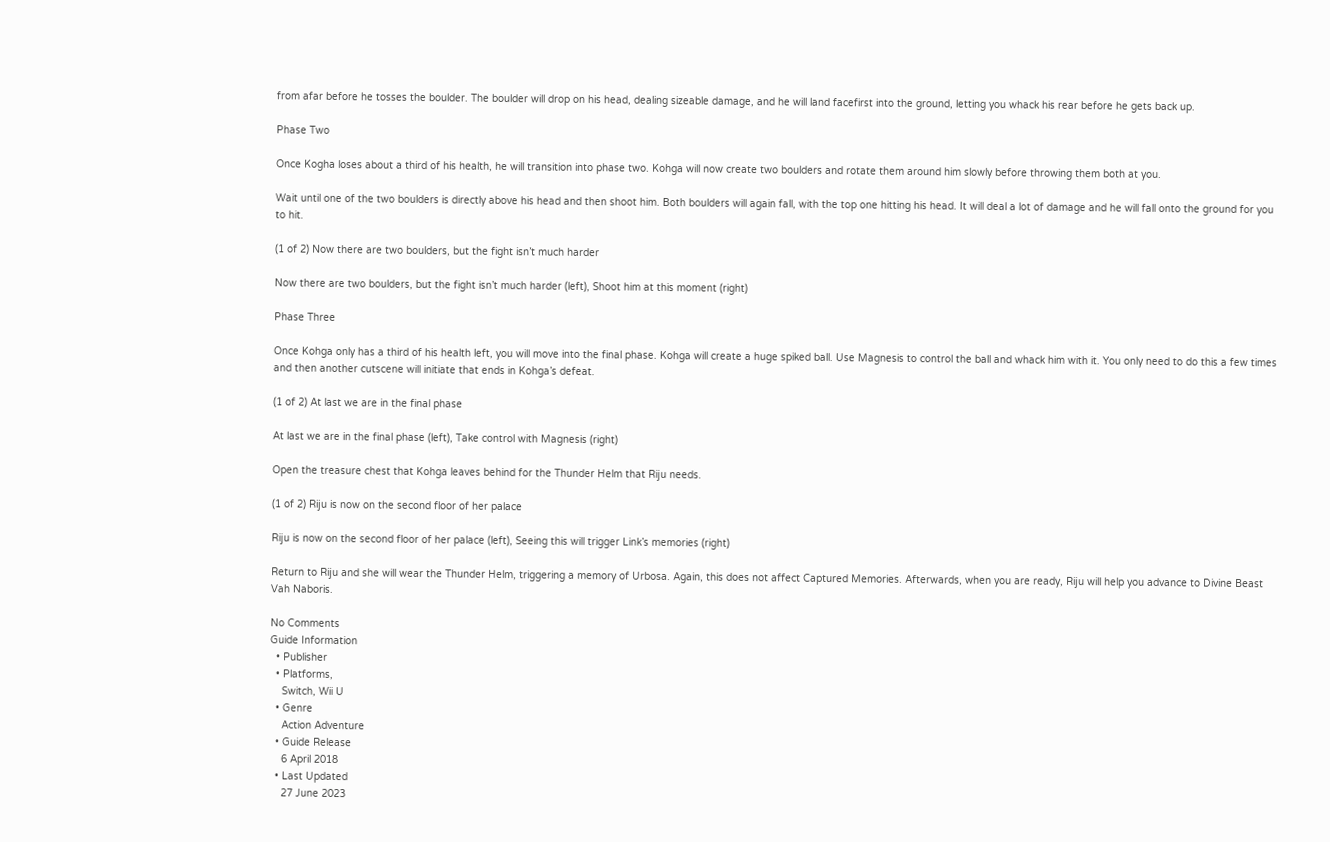from afar before he tosses the boulder. The boulder will drop on his head, dealing sizeable damage, and he will land facefirst into the ground, letting you whack his rear before he gets back up.

Phase Two

Once Kogha loses about a third of his health, he will transition into phase two. Kohga will now create two boulders and rotate them around him slowly before throwing them both at you.

Wait until one of the two boulders is directly above his head and then shoot him. Both boulders will again fall, with the top one hitting his head. It will deal a lot of damage and he will fall onto the ground for you to hit.

(1 of 2) Now there are two boulders, but the fight isn’t much harder

Now there are two boulders, but the fight isn’t much harder (left), Shoot him at this moment (right)

Phase Three

Once Kohga only has a third of his health left, you will move into the final phase. Kohga will create a huge spiked ball. Use Magnesis to control the ball and whack him with it. You only need to do this a few times and then another cutscene will initiate that ends in Kohga’s defeat.

(1 of 2) At last we are in the final phase

At last we are in the final phase (left), Take control with Magnesis (right)

Open the treasure chest that Kohga leaves behind for the Thunder Helm that Riju needs.

(1 of 2) Riju is now on the second floor of her palace

Riju is now on the second floor of her palace (left), Seeing this will trigger Link’s memories (right)

Return to Riju and she will wear the Thunder Helm, triggering a memory of Urbosa. Again, this does not affect Captured Memories. Afterwards, when you are ready, Riju will help you advance to Divine Beast Vah Naboris.

No Comments
Guide Information
  • Publisher
  • Platforms,
    Switch, Wii U
  • Genre
    Action Adventure
  • Guide Release
    6 April 2018
  • Last Updated
    27 June 2023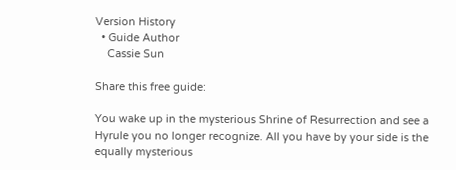Version History
  • Guide Author
    Cassie Sun

Share this free guide:

You wake up in the mysterious Shrine of Resurrection and see a Hyrule you no longer recognize. All you have by your side is the equally mysterious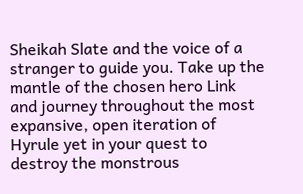Sheikah Slate and the voice of a stranger to guide you. Take up the mantle of the chosen hero Link and journey throughout the most expansive, open iteration of Hyrule yet in your quest to destroy the monstrous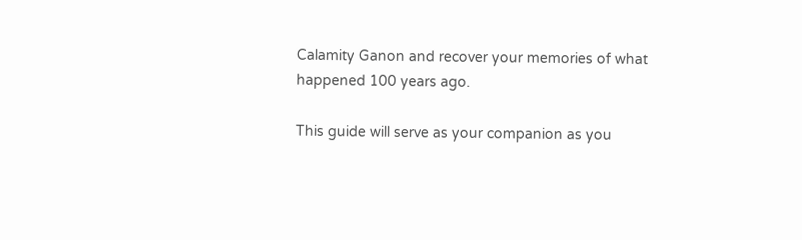Calamity Ganon and recover your memories of what happened 100 years ago.

This guide will serve as your companion as you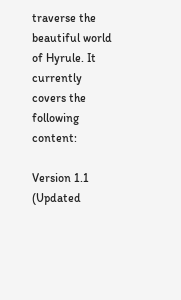traverse the beautiful world of Hyrule. It currently covers the following content:

Version 1.1 (Updated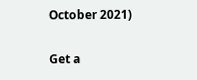October 2021)

Get a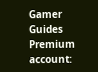Gamer Guides Premium account: